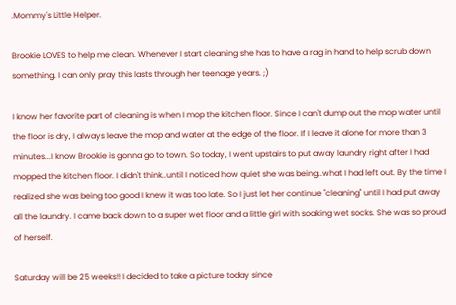.Mommy's Little Helper.

Brookie LOVES to help me clean. Whenever I start cleaning she has to have a rag in hand to help scrub down something. I can only pray this lasts through her teenage years. ;)

I know her favorite part of cleaning is when I mop the kitchen floor. Since I can't dump out the mop water until the floor is dry, I always leave the mop and water at the edge of the floor. If I leave it alone for more than 3 minutes...I know Brookie is gonna go to town. So today, I went upstairs to put away laundry right after I had mopped the kitchen floor. I didn't think..until I noticed how quiet she was being..what I had left out. By the time I realized she was being too good I knew it was too late. So I just let her continue "cleaning" until I had put away all the laundry. I came back down to a super wet floor and a little girl with soaking wet socks. She was so proud of herself.

Saturday will be 25 weeks!! I decided to take a picture today since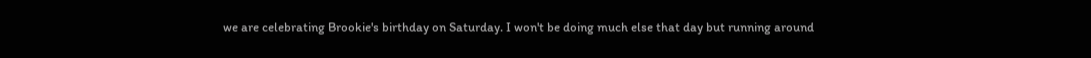we are celebrating Brookie's birthday on Saturday. I won't be doing much else that day but running around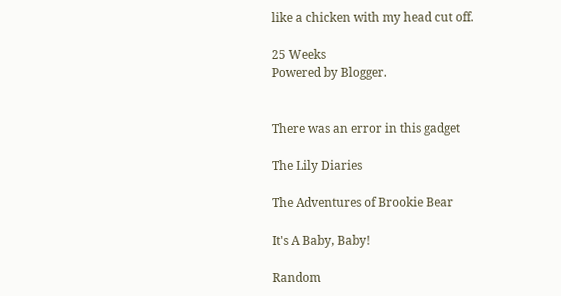like a chicken with my head cut off.

25 Weeks
Powered by Blogger.


There was an error in this gadget

The Lily Diaries

The Adventures of Brookie Bear

It's A Baby, Baby!

Random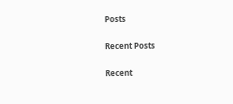Posts

Recent Posts

Recent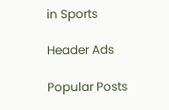in Sports

Header Ads

Popular Posts